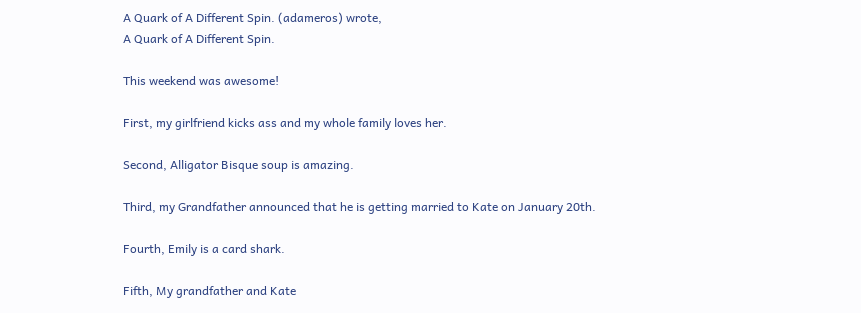A Quark of A Different Spin. (adameros) wrote,
A Quark of A Different Spin.

This weekend was awesome!

First, my girlfriend kicks ass and my whole family loves her.

Second, Alligator Bisque soup is amazing.

Third, my Grandfather announced that he is getting married to Kate on January 20th.

Fourth, Emily is a card shark.

Fifth, My grandfather and Kate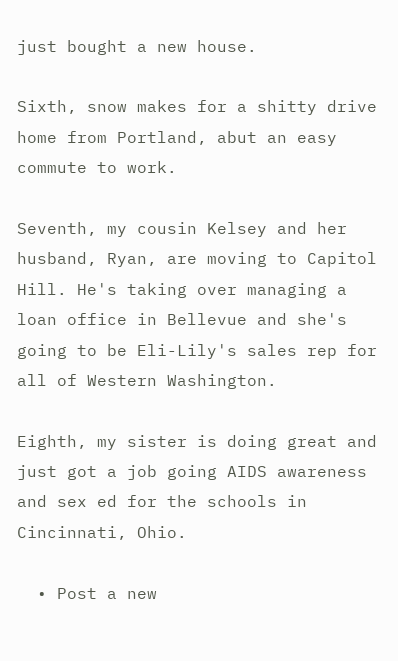just bought a new house.

Sixth, snow makes for a shitty drive home from Portland, abut an easy commute to work.

Seventh, my cousin Kelsey and her husband, Ryan, are moving to Capitol Hill. He's taking over managing a loan office in Bellevue and she's going to be Eli-Lily's sales rep for all of Western Washington.

Eighth, my sister is doing great and just got a job going AIDS awareness and sex ed for the schools in Cincinnati, Ohio.

  • Post a new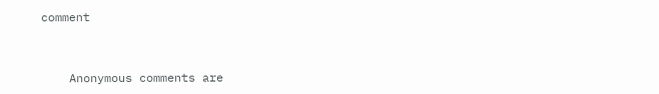comment


    Anonymous comments are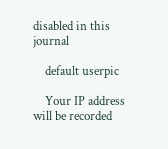disabled in this journal

    default userpic

    Your IP address will be recorded